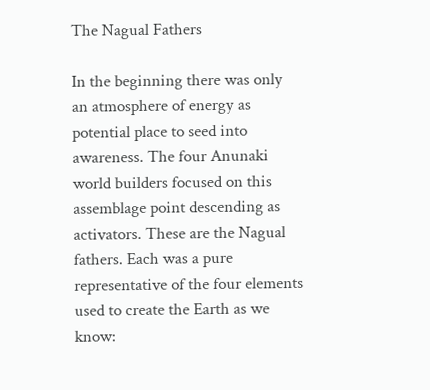The Nagual Fathers

In the beginning there was only an atmosphere of energy as potential place to seed into awareness. The four Anunaki world builders focused on this assemblage point descending as activators. These are the Nagual fathers. Each was a pure representative of the four elements used to create the Earth as we know: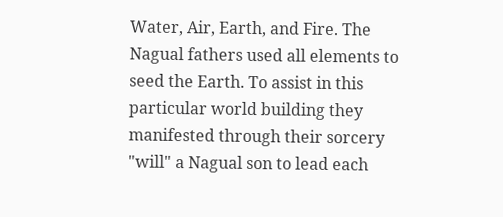Water, Air, Earth, and Fire. The Nagual fathers used all elements to seed the Earth. To assist in this particular world building they manifested through their sorcery "will" a Nagual son to lead each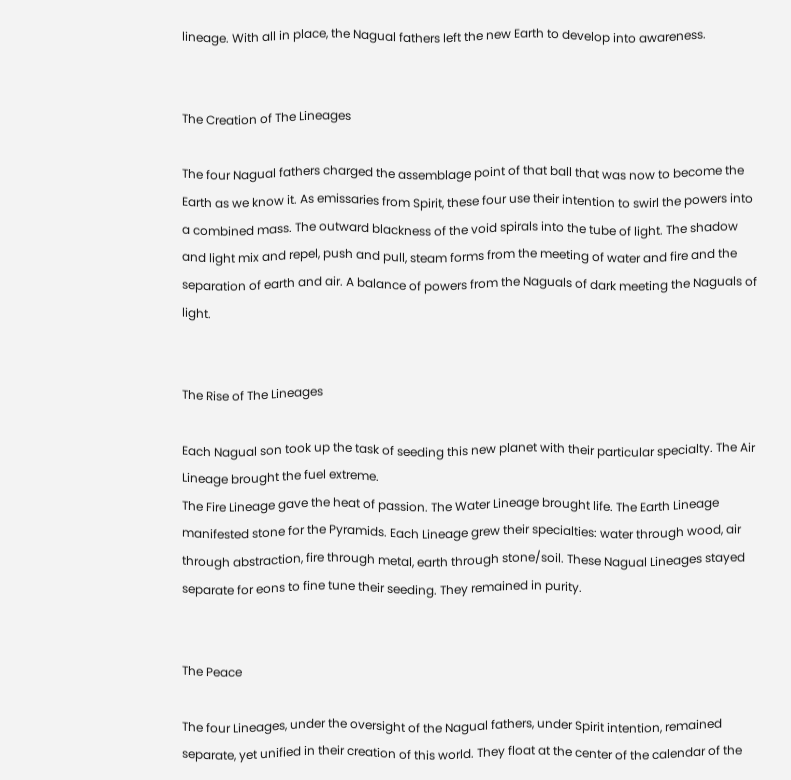lineage. With all in place, the Nagual fathers left the new Earth to develop into awareness.


The Creation of The Lineages

The four Nagual fathers charged the assemblage point of that ball that was now to become the Earth as we know it. As emissaries from Spirit, these four use their intention to swirl the powers into a combined mass. The outward blackness of the void spirals into the tube of light. The shadow and light mix and repel, push and pull, steam forms from the meeting of water and fire and the separation of earth and air. A balance of powers from the Naguals of dark meeting the Naguals of light.


The Rise of The Lineages

Each Nagual son took up the task of seeding this new planet with their particular specialty. The Air Lineage brought the fuel extreme.
The Fire Lineage gave the heat of passion. The Water Lineage brought life. The Earth Lineage manifested stone for the Pyramids. Each Lineage grew their specialties: water through wood, air through abstraction, fire through metal, earth through stone/soil. These Nagual Lineages stayed separate for eons to fine tune their seeding. They remained in purity.


The Peace

The four Lineages, under the oversight of the Nagual fathers, under Spirit intention, remained separate, yet unified in their creation of this world. They float at the center of the calendar of the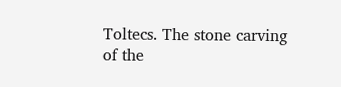Toltecs. The stone carving of the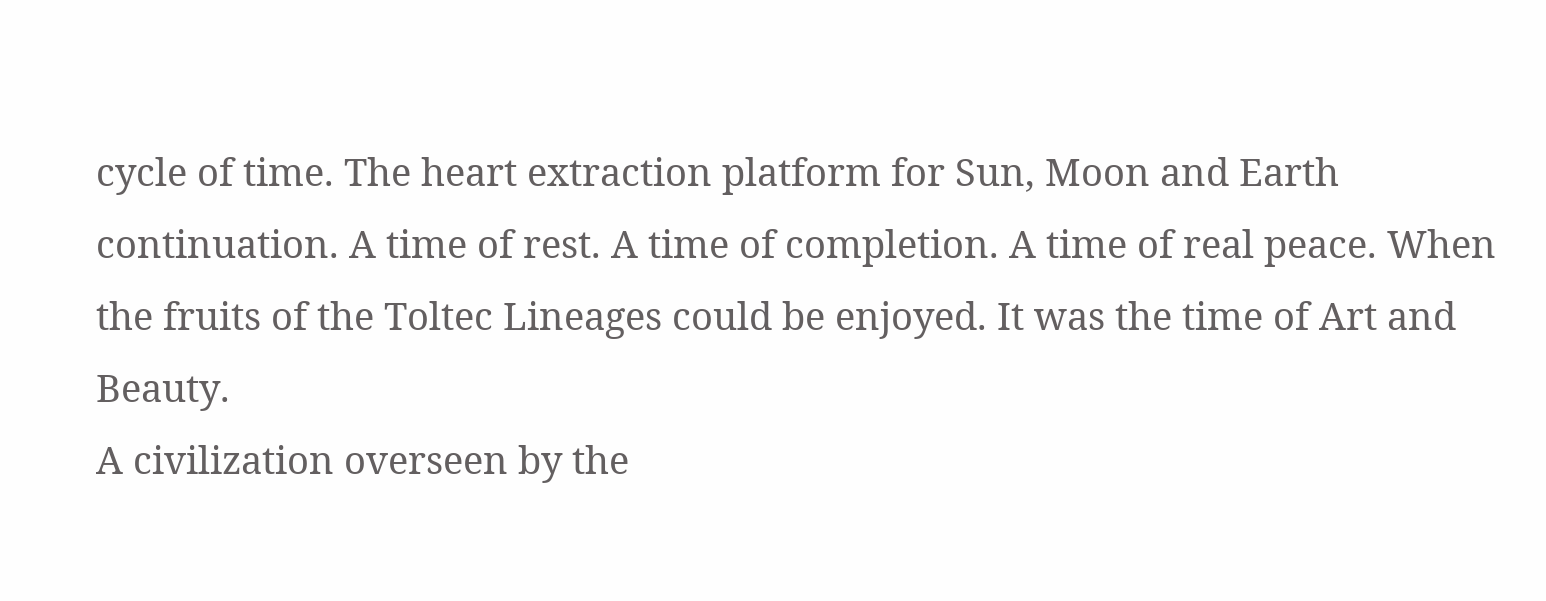cycle of time. The heart extraction platform for Sun, Moon and Earth continuation. A time of rest. A time of completion. A time of real peace. When the fruits of the Toltec Lineages could be enjoyed. It was the time of Art and Beauty.
A civilization overseen by the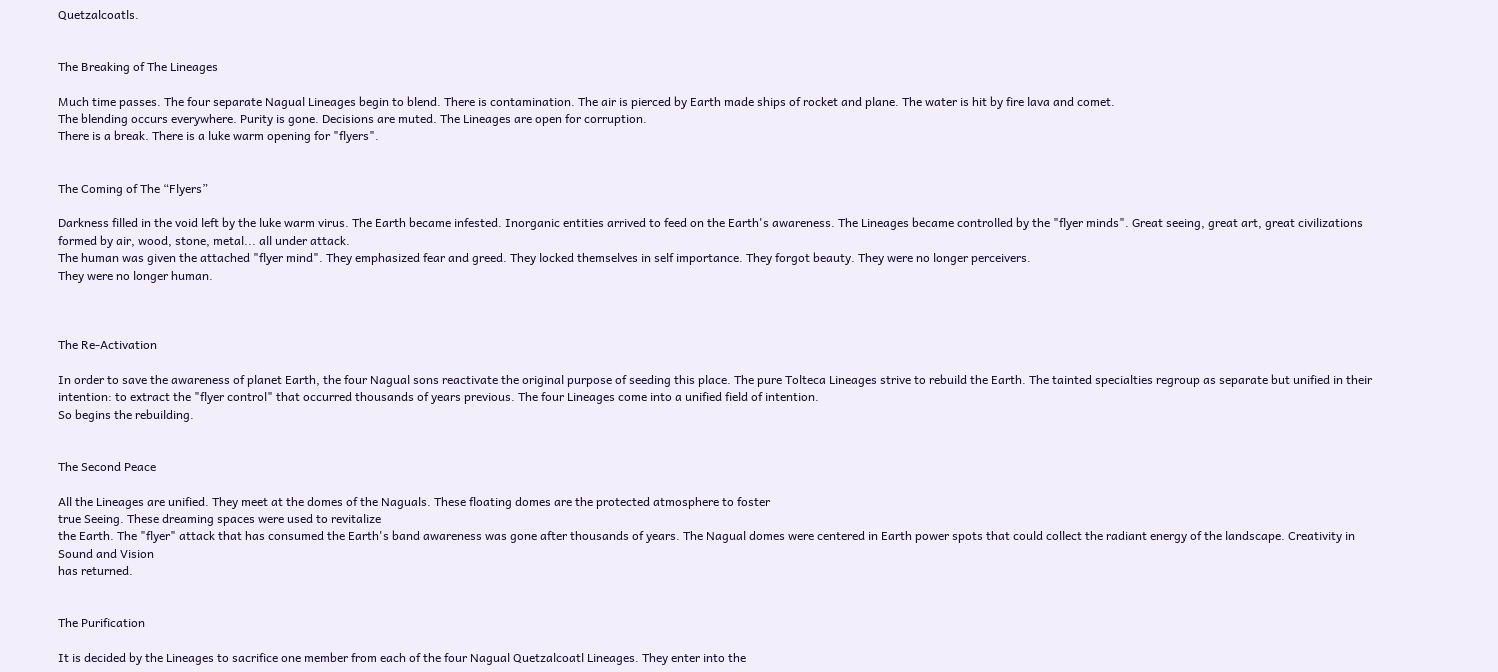Quetzalcoatls.


The Breaking of The Lineages

Much time passes. The four separate Nagual Lineages begin to blend. There is contamination. The air is pierced by Earth made ships of rocket and plane. The water is hit by fire lava and comet.
The blending occurs everywhere. Purity is gone. Decisions are muted. The Lineages are open for corruption.
There is a break. There is a luke warm opening for "flyers".


The Coming of The “Flyers”

Darkness filled in the void left by the luke warm virus. The Earth became infested. Inorganic entities arrived to feed on the Earth's awareness. The Lineages became controlled by the "flyer minds". Great seeing, great art, great civilizations formed by air, wood, stone, metal... all under attack.
The human was given the attached "flyer mind". They emphasized fear and greed. They locked themselves in self importance. They forgot beauty. They were no longer perceivers.
They were no longer human.



The Re-Activation

In order to save the awareness of planet Earth, the four Nagual sons reactivate the original purpose of seeding this place. The pure Tolteca Lineages strive to rebuild the Earth. The tainted specialties regroup as separate but unified in their intention: to extract the "flyer control" that occurred thousands of years previous. The four Lineages come into a unified field of intention.
So begins the rebuilding.


The Second Peace

All the Lineages are unified. They meet at the domes of the Naguals. These floating domes are the protected atmosphere to foster
true Seeing. These dreaming spaces were used to revitalize
the Earth. The "flyer" attack that has consumed the Earth's band awareness was gone after thousands of years. The Nagual domes were centered in Earth power spots that could collect the radiant energy of the landscape. Creativity in Sound and Vision
has returned.


The Purification

It is decided by the Lineages to sacrifice one member from each of the four Nagual Quetzalcoatl Lineages. They enter into the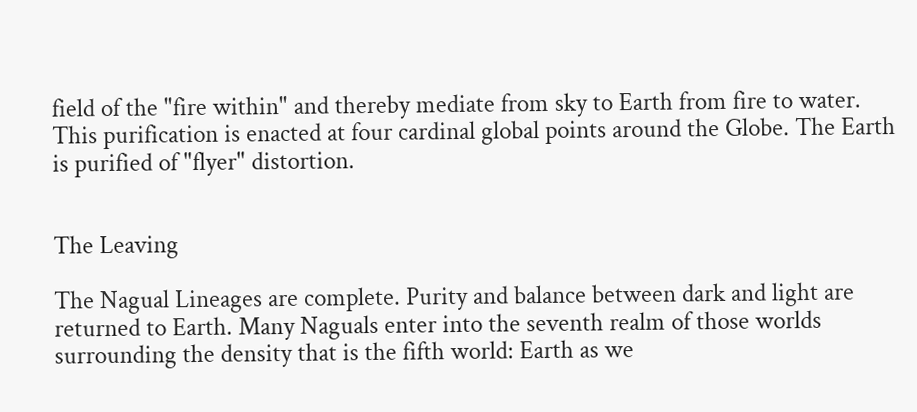field of the "fire within" and thereby mediate from sky to Earth from fire to water. This purification is enacted at four cardinal global points around the Globe. The Earth is purified of "flyer" distortion.


The Leaving

The Nagual Lineages are complete. Purity and balance between dark and light are returned to Earth. Many Naguals enter into the seventh realm of those worlds surrounding the density that is the fifth world: Earth as we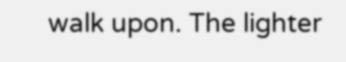walk upon. The lighter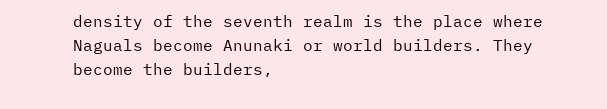density of the seventh realm is the place where Naguals become Anunaki or world builders. They become the builders,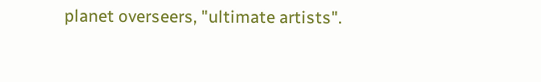planet overseers, "ultimate artists".